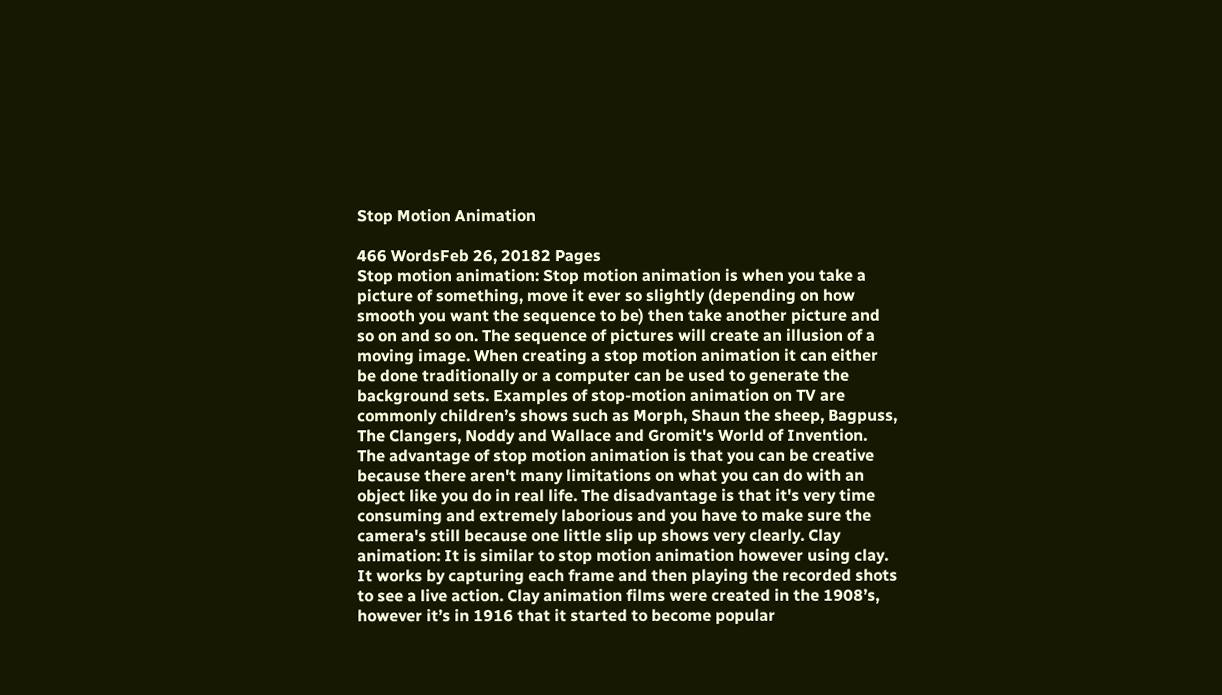Stop Motion Animation

466 WordsFeb 26, 20182 Pages
Stop motion animation: Stop motion animation is when you take a picture of something, move it ever so slightly (depending on how smooth you want the sequence to be) then take another picture and so on and so on. The sequence of pictures will create an illusion of a moving image. When creating a stop motion animation it can either be done traditionally or a computer can be used to generate the background sets. Examples of stop-motion animation on TV are commonly children’s shows such as Morph, Shaun the sheep, Bagpuss, The Clangers, Noddy and Wallace and Gromit's World of Invention. The advantage of stop motion animation is that you can be creative because there aren't many limitations on what you can do with an object like you do in real life. The disadvantage is that it's very time consuming and extremely laborious and you have to make sure the camera's still because one little slip up shows very clearly. Clay animation: It is similar to stop motion animation however using clay. It works by capturing each frame and then playing the recorded shots to see a live action. Clay animation films were created in the 1908’s, however it’s in 1916 that it started to become popular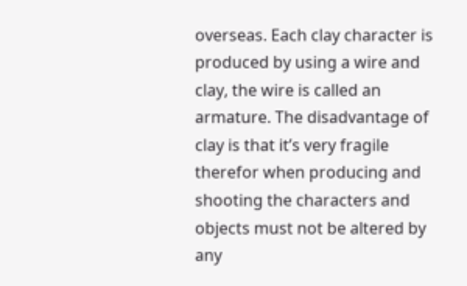overseas. Each clay character is produced by using a wire and clay, the wire is called an armature. The disadvantage of clay is that it’s very fragile therefor when producing and shooting the characters and objects must not be altered by any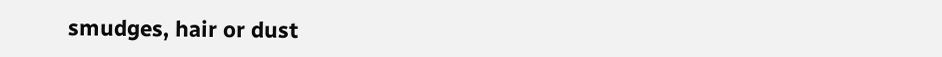smudges, hair or dust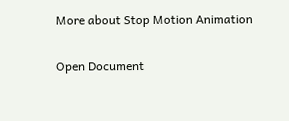More about Stop Motion Animation

Open Document